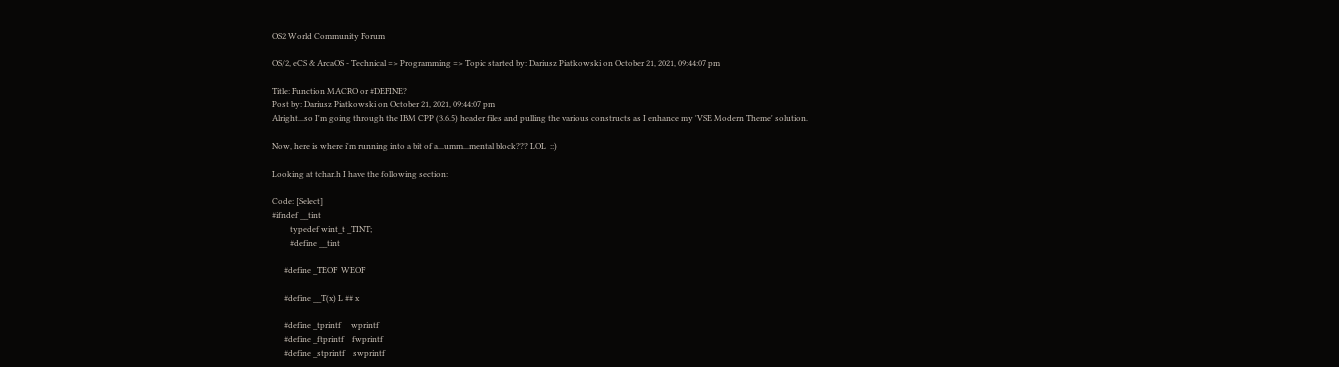OS2 World Community Forum

OS/2, eCS & ArcaOS - Technical => Programming => Topic started by: Dariusz Piatkowski on October 21, 2021, 09:44:07 pm

Title: Function MACRO or #DEFINE?
Post by: Dariusz Piatkowski on October 21, 2021, 09:44:07 pm
Alright...so I'm going through the IBM CPP (3.6.5) header files and pulling the various constructs as I enhance my 'VSE Modern Theme' solution.

Now, here is where i'm running into a bit of a...umm...mental block??? LOL  ::)

Looking at tchar.h I have the following section:

Code: [Select]
#ifndef __tint
         typedef wint_t _TINT;
         #define __tint

      #define _TEOF  WEOF

      #define __T(x) L ## x

      #define _tprintf     wprintf
      #define _ftprintf    fwprintf
      #define _stprintf    swprintf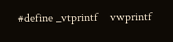#define _vtprintf    vwprintf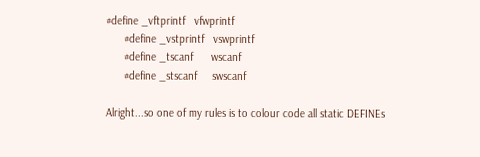#define _vftprintf   vfwprintf
      #define _vstprintf   vswprintf
      #define _tscanf      wscanf
      #define _stscanf     swscanf

Alright...so one of my rules is to colour code all static DEFINEs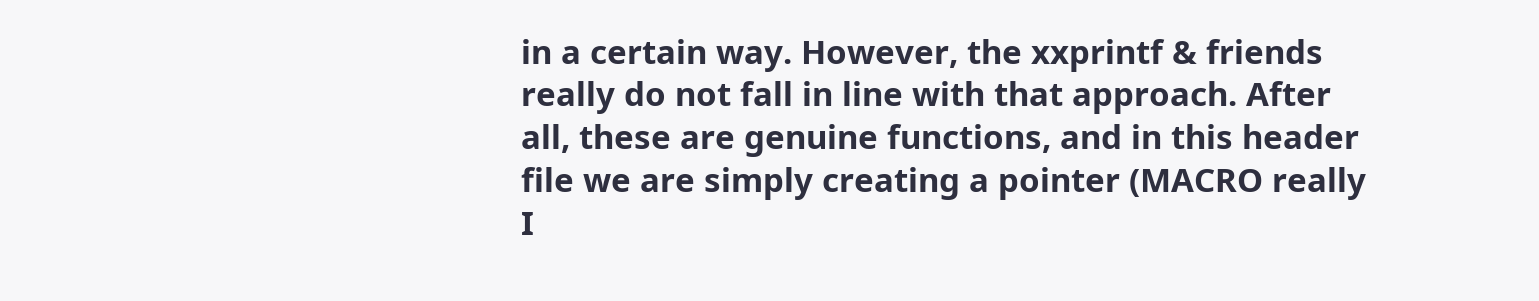in a certain way. However, the xxprintf & friends really do not fall in line with that approach. After all, these are genuine functions, and in this header file we are simply creating a pointer (MACRO really I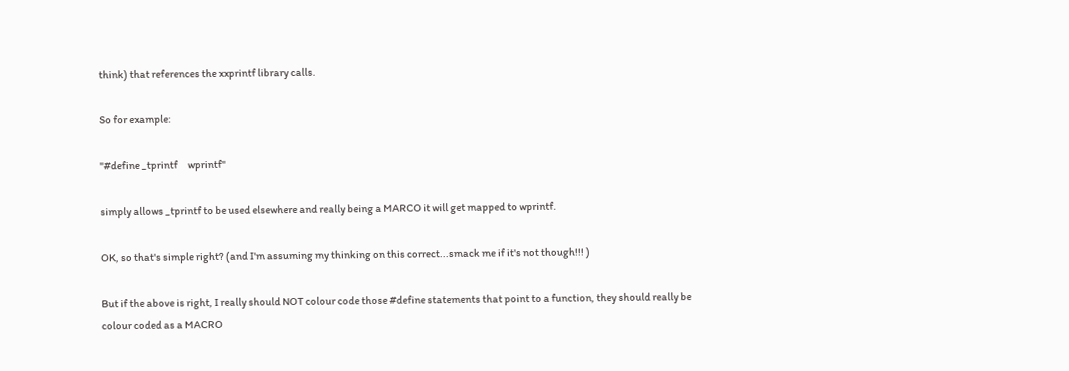think) that references the xxprintf library calls.

So for example:

"#define _tprintf     wprintf"

simply allows _tprintf to be used elsewhere and really being a MARCO it will get mapped to wprintf.

OK, so that's simple right? (and I'm assuming my thinking on this correct...smack me if it's not though!!! )

But if the above is right, I really should NOT colour code those #define statements that point to a function, they should really be colour coded as a MACRO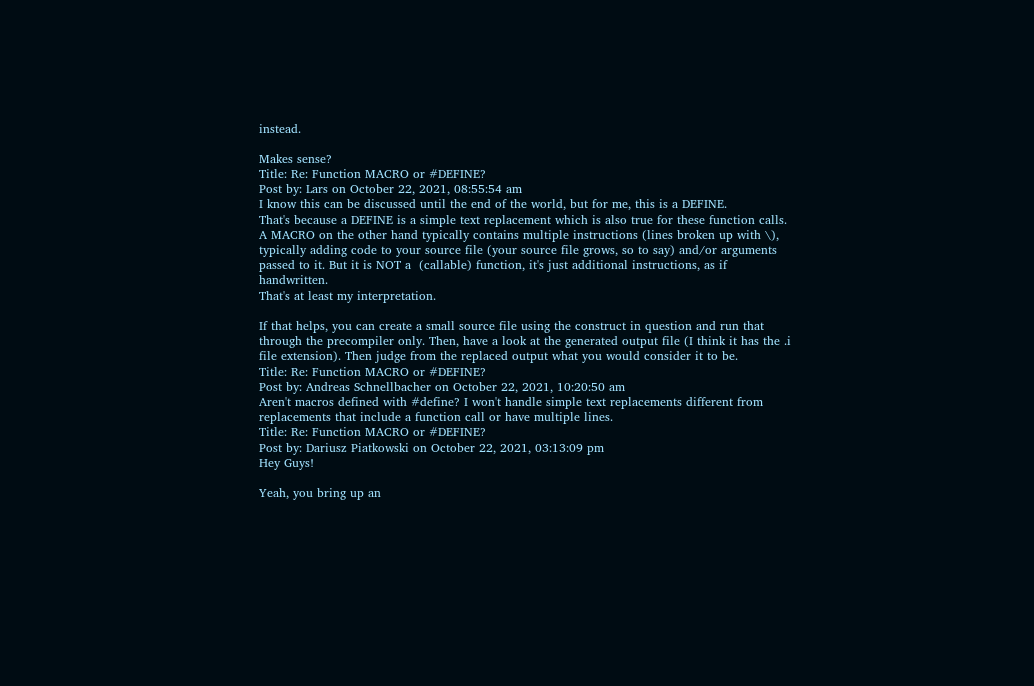instead.

Makes sense?
Title: Re: Function MACRO or #DEFINE?
Post by: Lars on October 22, 2021, 08:55:54 am
I know this can be discussed until the end of the world, but for me, this is a DEFINE.
That's because a DEFINE is a simple text replacement which is also true for these function calls.
A MACRO on the other hand typically contains multiple instructions (lines broken up with \), typically adding code to your source file (your source file grows, so to say) and/or arguments passed to it. But it is NOT a  (callable) function, it's just additional instructions, as if handwritten.
That's at least my interpretation.

If that helps, you can create a small source file using the construct in question and run that through the precompiler only. Then, have a look at the generated output file (I think it has the .i file extension). Then judge from the replaced output what you would consider it to be.
Title: Re: Function MACRO or #DEFINE?
Post by: Andreas Schnellbacher on October 22, 2021, 10:20:50 am
Aren't macros defined with #define? I won't handle simple text replacements different from replacements that include a function call or have multiple lines.
Title: Re: Function MACRO or #DEFINE?
Post by: Dariusz Piatkowski on October 22, 2021, 03:13:09 pm
Hey Guys!

Yeah, you bring up an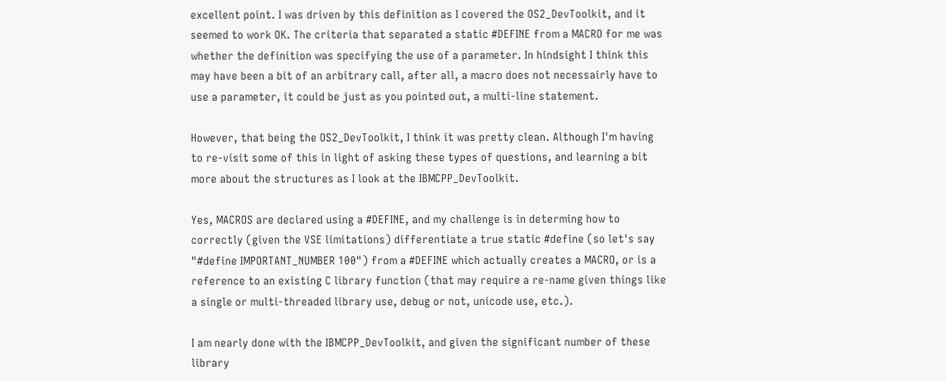excellent point. I was driven by this definition as I covered the OS2_DevToolkit, and it seemed to work OK. The criteria that separated a static #DEFINE from a MACRO for me was whether the definition was specifying the use of a parameter. In hindsight I think this may have been a bit of an arbitrary call, after all, a macro does not necessairly have to use a parameter, it could be just as you pointed out, a multi-line statement.

However, that being the OS2_DevToolkit, I think it was pretty clean. Although I'm having to re-visit some of this in light of asking these types of questions, and learning a bit more about the structures as I look at the IBMCPP_DevToolkit.

Yes, MACROS are declared using a #DEFINE, and my challenge is in determing how to correctly (given the VSE limitations) differentiate a true static #define (so let's say "#define IMPORTANT_NUMBER 100") from a #DEFINE which actually creates a MACRO, or is a reference to an existing C library function (that may require a re-name given things like a single or multi-threaded library use, debug or not, unicode use, etc.).

I am nearly done with the IBMCPP_DevToolkit, and given the significant number of these library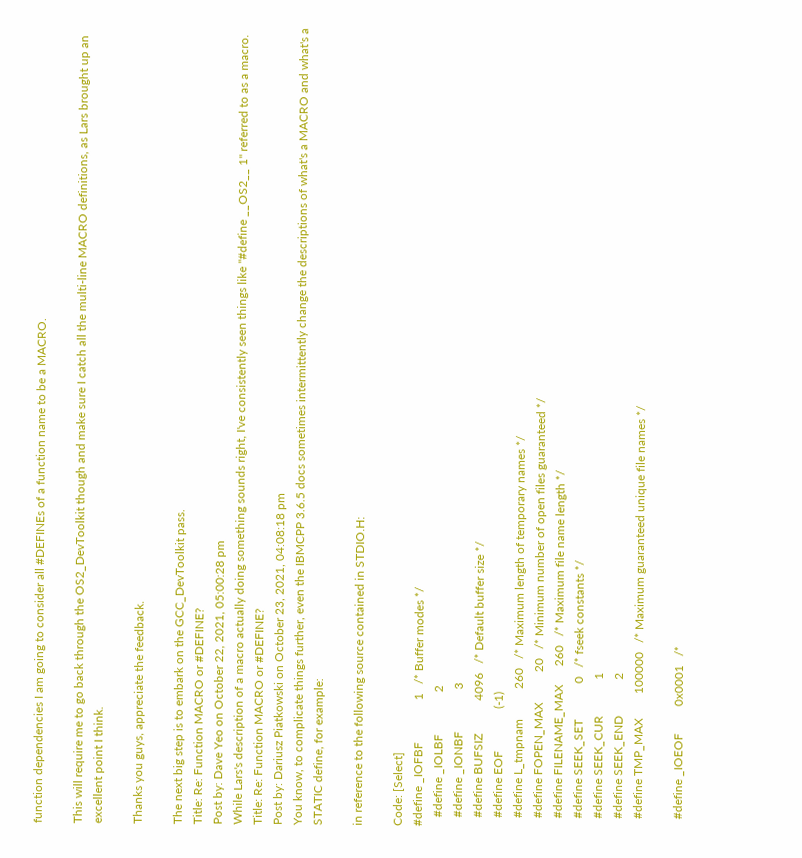function dependencies I am going to consider all #DEFINEs of a function name to be a MACRO.

This will require me to go back through the OS2_DevToolkit though and make sure I catch all the multi-line MACRO definitions, as Lars brought up an excellent point I think.

Thanks you guys, appreciate the feedback.

The next big step is to embark on the GCC_DevToolkit pass.
Title: Re: Function MACRO or #DEFINE?
Post by: Dave Yeo on October 22, 2021, 05:00:28 pm
While Lars's description of a macro actually doing something sounds right, I've consistently seen things like "#define __OS2__ 1" referred to as a macro.
Title: Re: Function MACRO or #DEFINE?
Post by: Dariusz Piatkowski on October 23, 2021, 04:08:18 pm
You know, to complicate things further, even the IBMCPP 3.6.5 docs sometimes intermittently change the descriptions of what's a MACRO and what's a STATIC define, for example:

in reference to the following source contained in STDIO.H:

Code: [Select]
#define _IOFBF              1   /* Buffer modes */
   #define _IOLBF              2
   #define _IONBF              3
   #define BUFSIZ           4096   /* Default buffer size */
   #define EOF              (-1)
   #define L_tmpnam          260   /* Maximum length of temporary names */
   #define FOPEN_MAX          20   /* Minimum number of open files guaranteed */
   #define FILENAME_MAX      260   /* Maximum file name length */
   #define SEEK_SET            0   /* fseek constants */
   #define SEEK_CUR            1
   #define SEEK_END            2
   #define TMP_MAX        100000   /* Maximum guaranteed unique file names */

   #define _IOEOF         0x0001   /*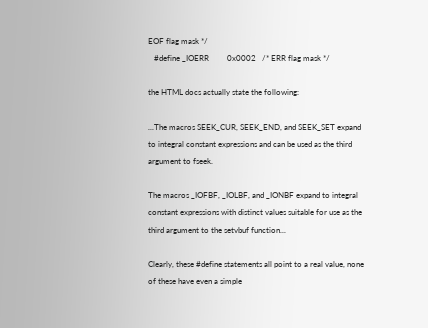EOF flag mask */
   #define _IOERR         0x0002   /* ERR flag mask */

the HTML docs actually state the following:

...The macros SEEK_CUR, SEEK_END, and SEEK_SET expand to integral constant expressions and can be used as the third argument to fseek.

The macros _IOFBF, _IOLBF, and _IONBF expand to integral constant expressions with distinct values suitable for use as the third argument to the setvbuf function...

Clearly, these #define statements all point to a real value, none of these have even a simple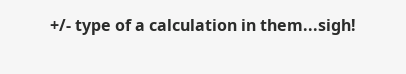+/- type of a calculation in them...sigh!